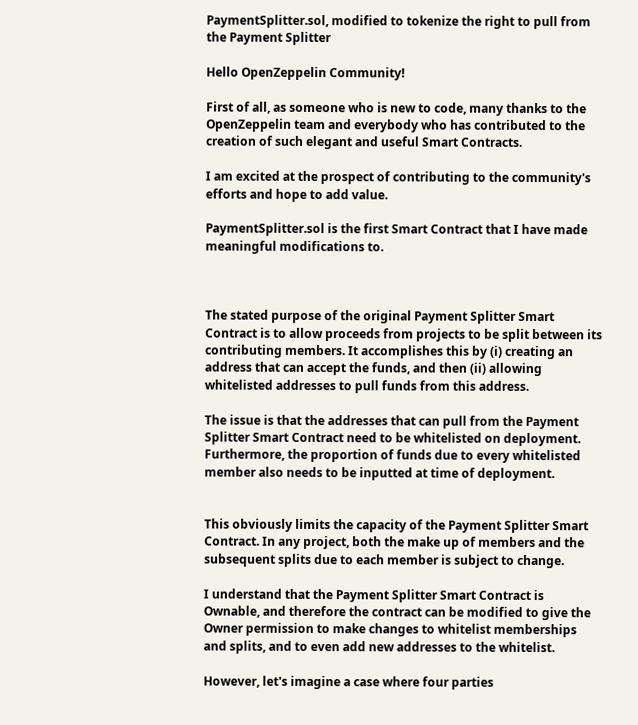PaymentSplitter.sol, modified to tokenize the right to pull from the Payment Splitter

Hello OpenZeppelin Community!

First of all, as someone who is new to code, many thanks to the OpenZeppelin team and everybody who has contributed to the creation of such elegant and useful Smart Contracts.

I am excited at the prospect of contributing to the community's efforts and hope to add value.

PaymentSplitter.sol is the first Smart Contract that I have made meaningful modifications to.



The stated purpose of the original Payment Splitter Smart Contract is to allow proceeds from projects to be split between its contributing members. It accomplishes this by (i) creating an address that can accept the funds, and then (ii) allowing whitelisted addresses to pull funds from this address.

The issue is that the addresses that can pull from the Payment Splitter Smart Contract need to be whitelisted on deployment. Furthermore, the proportion of funds due to every whitelisted member also needs to be inputted at time of deployment.


This obviously limits the capacity of the Payment Splitter Smart Contract. In any project, both the make up of members and the subsequent splits due to each member is subject to change.

I understand that the Payment Splitter Smart Contract is Ownable, and therefore the contract can be modified to give the Owner permission to make changes to whitelist memberships and splits, and to even add new addresses to the whitelist.

However, let's imagine a case where four parties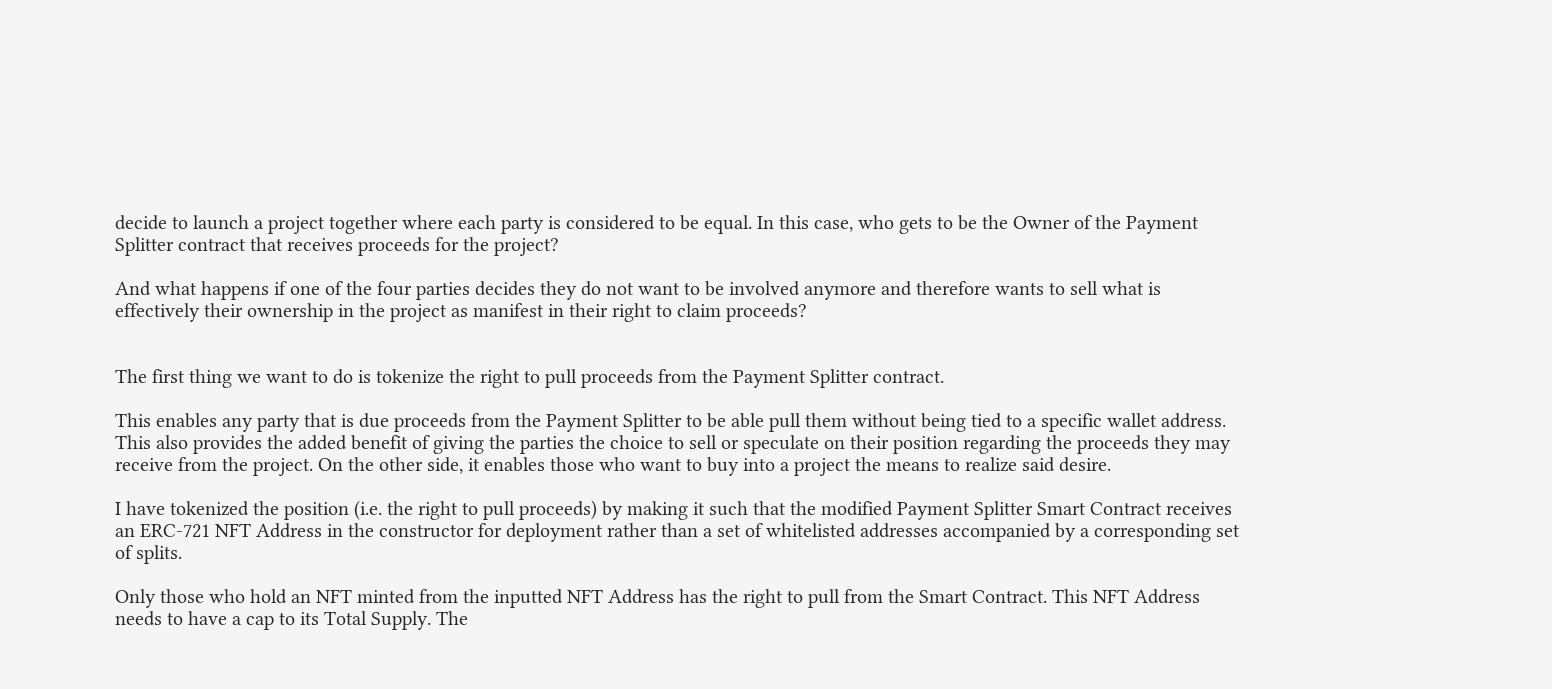decide to launch a project together where each party is considered to be equal. In this case, who gets to be the Owner of the Payment Splitter contract that receives proceeds for the project?

And what happens if one of the four parties decides they do not want to be involved anymore and therefore wants to sell what is effectively their ownership in the project as manifest in their right to claim proceeds?


The first thing we want to do is tokenize the right to pull proceeds from the Payment Splitter contract.

This enables any party that is due proceeds from the Payment Splitter to be able pull them without being tied to a specific wallet address. This also provides the added benefit of giving the parties the choice to sell or speculate on their position regarding the proceeds they may receive from the project. On the other side, it enables those who want to buy into a project the means to realize said desire.

I have tokenized the position (i.e. the right to pull proceeds) by making it such that the modified Payment Splitter Smart Contract receives an ERC-721 NFT Address in the constructor for deployment rather than a set of whitelisted addresses accompanied by a corresponding set of splits.

Only those who hold an NFT minted from the inputted NFT Address has the right to pull from the Smart Contract. This NFT Address needs to have a cap to its Total Supply. The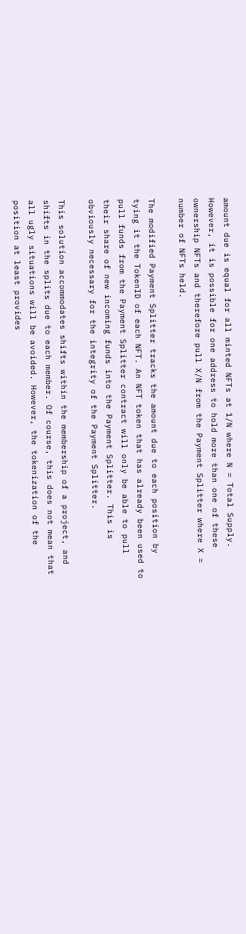amount due is equal for all minted NFTs at 1/N where N = Total Supply. However, it is possible for one address to hold more than one of these ownership NFTs and therefore pull X/N from the Payment Splitter where X = number of NFTs held.

The modified Payment Splitter tracks the amount due to each position by tying it the TokenID of each NFT. An NFT token that has already been used to pull funds from the Payment Splitter contract will only be able to pull their share of new incoming funds into the Payment Splitter. This is obviously necessary for the integrity of the Payment Splitter.

This solution accommodates shifts within the membership of a project, and shifts in the splits due to each member. Of course, this does not mean that all ugly situations will be avoided. However, the tokenization of the position at least provides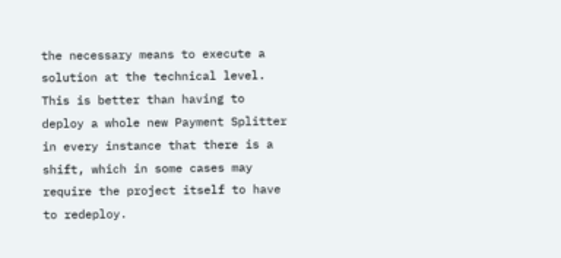the necessary means to execute a solution at the technical level. This is better than having to deploy a whole new Payment Splitter in every instance that there is a shift, which in some cases may require the project itself to have to redeploy.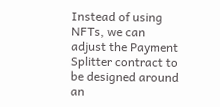Instead of using NFTs, we can adjust the Payment Splitter contract to be designed around an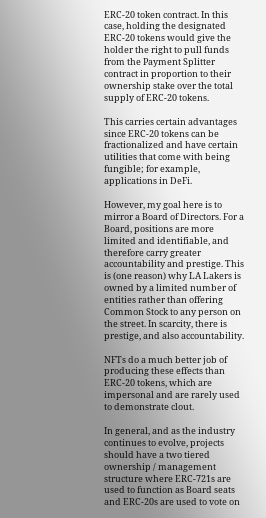ERC-20 token contract. In this case, holding the designated ERC-20 tokens would give the holder the right to pull funds from the Payment Splitter contract in proportion to their ownership stake over the total supply of ERC-20 tokens.

This carries certain advantages since ERC-20 tokens can be fractionalized and have certain utilities that come with being fungible; for example, applications in DeFi.

However, my goal here is to mirror a Board of Directors. For a Board, positions are more limited and identifiable, and therefore carry greater accountability and prestige. This is (one reason) why LA Lakers is owned by a limited number of entities rather than offering Common Stock to any person on the street. In scarcity, there is prestige, and also accountability.

NFTs do a much better job of producing these effects than ERC-20 tokens, which are impersonal and are rarely used to demonstrate clout.

In general, and as the industry continues to evolve, projects should have a two tiered ownership / management structure where ERC-721s are used to function as Board seats and ERC-20s are used to vote on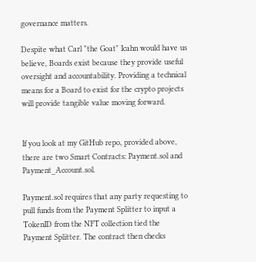governance matters.

Despite what Carl "the Goat" Icahn would have us believe, Boards exist because they provide useful oversight and accountability. Providing a technical means for a Board to exist for the crypto projects will provide tangible value moving forward.


If you look at my GitHub repo, provided above, there are two Smart Contracts: Payment.sol and Payment_Account.sol.

Payment.sol requires that any party requesting to pull funds from the Payment Splitter to input a TokenID from the NFT collection tied the Payment Splitter. The contract then checks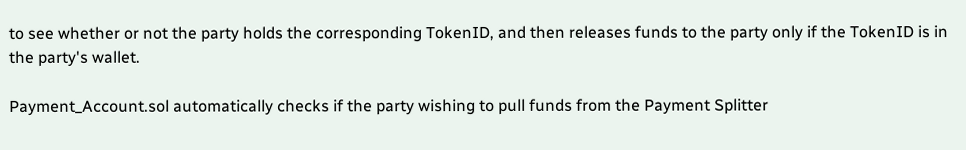to see whether or not the party holds the corresponding TokenID, and then releases funds to the party only if the TokenID is in the party's wallet.

Payment_Account.sol automatically checks if the party wishing to pull funds from the Payment Splitter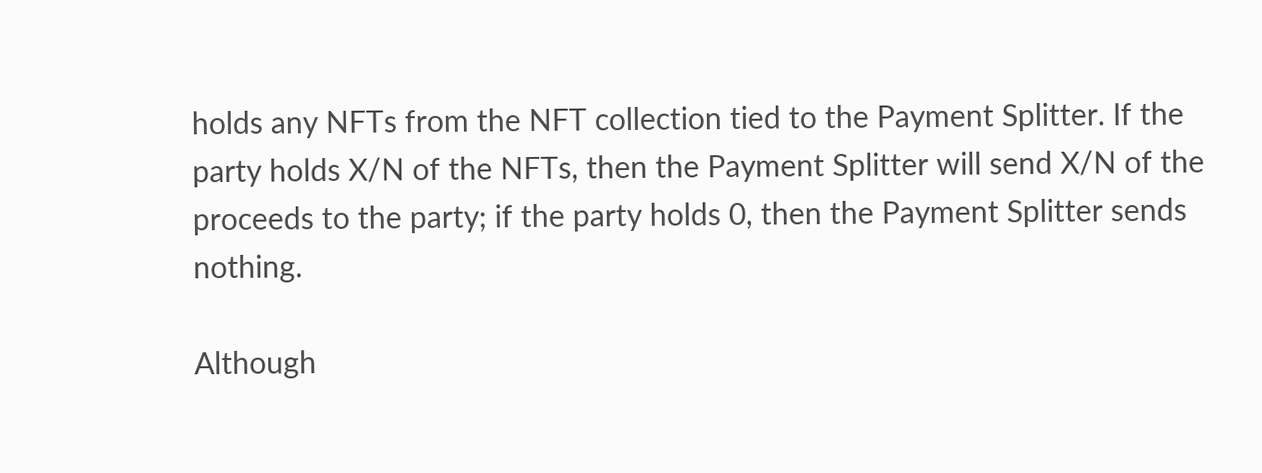holds any NFTs from the NFT collection tied to the Payment Splitter. If the party holds X/N of the NFTs, then the Payment Splitter will send X/N of the proceeds to the party; if the party holds 0, then the Payment Splitter sends nothing.

Although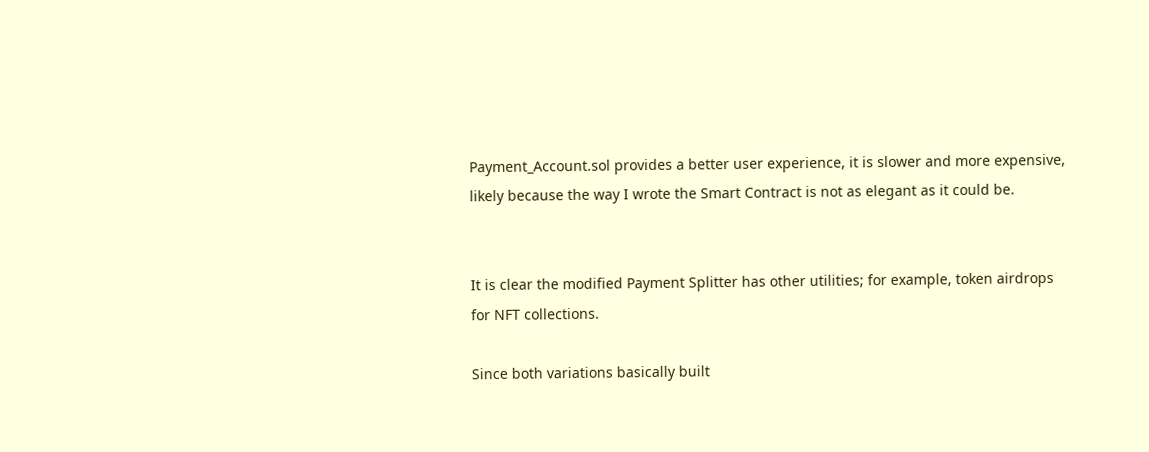Payment_Account.sol provides a better user experience, it is slower and more expensive, likely because the way I wrote the Smart Contract is not as elegant as it could be.


It is clear the modified Payment Splitter has other utilities; for example, token airdrops for NFT collections.

Since both variations basically built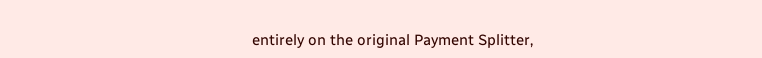entirely on the original Payment Splitter,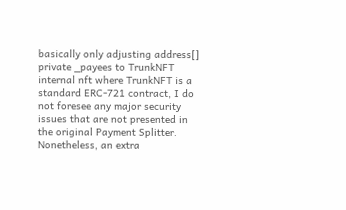basically only adjusting address[] private _payees to TrunkNFT internal nft where TrunkNFT is a standard ERC-721 contract, I do not foresee any major security issues that are not presented in the original Payment Splitter. Nonetheless, an extra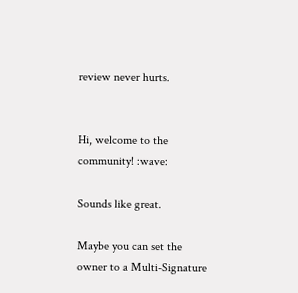review never hurts.


Hi, welcome to the community! :wave:

Sounds like great.

Maybe you can set the owner to a Multi-Signature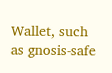Wallet, such as gnosis-safe